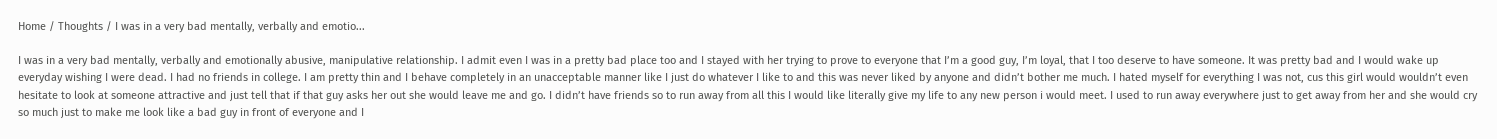Home / Thoughts / I was in a very bad mentally, verbally and emotio...

I was in a very bad mentally, verbally and emotionally abusive, manipulative relationship. I admit even I was in a pretty bad place too and I stayed with her trying to prove to everyone that I’m a good guy, I’m loyal, that I too deserve to have someone. It was pretty bad and I would wake up everyday wishing I were dead. I had no friends in college. I am pretty thin and I behave completely in an unacceptable manner like I just do whatever I like to and this was never liked by anyone and didn’t bother me much. I hated myself for everything I was not, cus this girl would wouldn’t even hesitate to look at someone attractive and just tell that if that guy asks her out she would leave me and go. I didn’t have friends so to run away from all this I would like literally give my life to any new person i would meet. I used to run away everywhere just to get away from her and she would cry so much just to make me look like a bad guy in front of everyone and I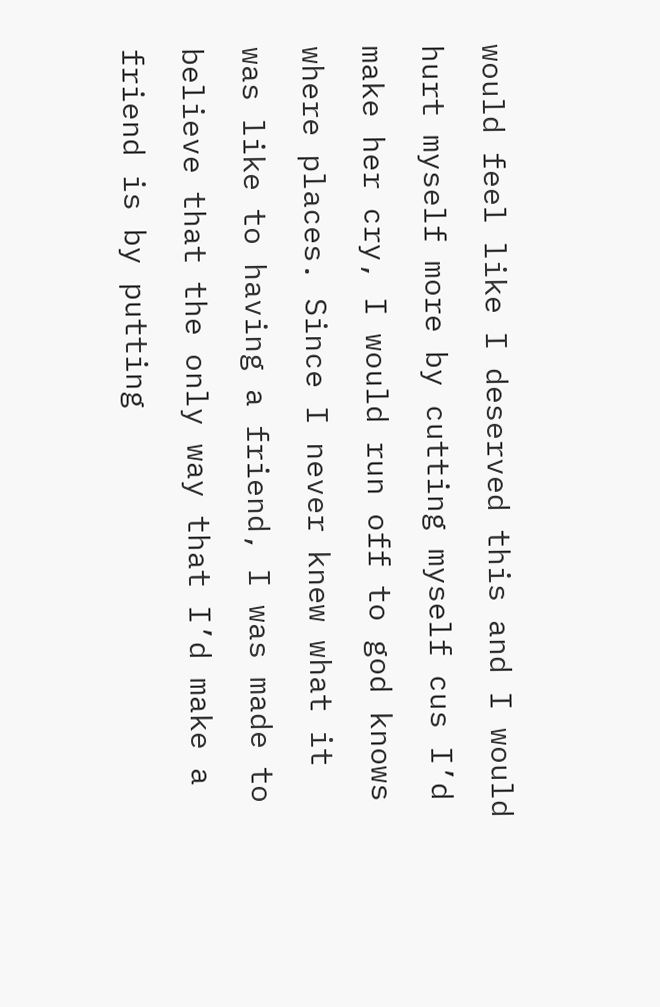would feel like I deserved this and I would hurt myself more by cutting myself cus I’d make her cry, I would run off to god knows where places. Since I never knew what it was like to having a friend, I was made to believe that the only way that I’d make a friend is by putting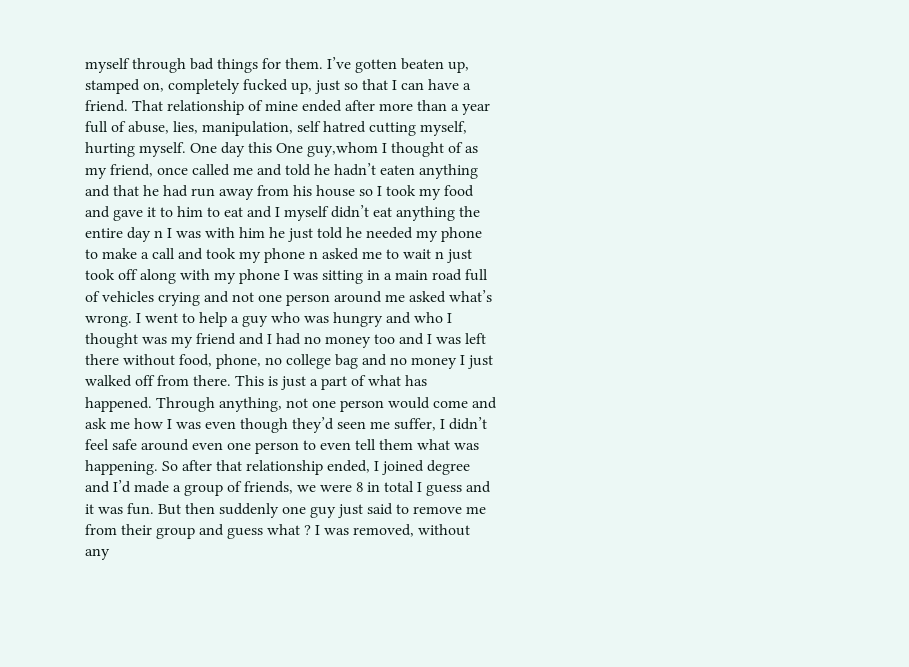myself through bad things for them. I’ve gotten beaten up, stamped on, completely fucked up, just so that I can have a friend. That relationship of mine ended after more than a year full of abuse, lies, manipulation, self hatred cutting myself, hurting myself. One day this One guy,whom I thought of as my friend, once called me and told he hadn’t eaten anything and that he had run away from his house so I took my food and gave it to him to eat and I myself didn’t eat anything the entire day n I was with him he just told he needed my phone to make a call and took my phone n asked me to wait n just took off along with my phone I was sitting in a main road full of vehicles crying and not one person around me asked what’s wrong. I went to help a guy who was hungry and who I thought was my friend and I had no money too and I was left there without food, phone, no college bag and no money I just walked off from there. This is just a part of what has happened. Through anything, not one person would come and ask me how I was even though they’d seen me suffer, I didn’t feel safe around even one person to even tell them what was happening. So after that relationship ended, I joined degree and I’d made a group of friends, we were 8 in total I guess and it was fun. But then suddenly one guy just said to remove me from their group and guess what ? I was removed, without any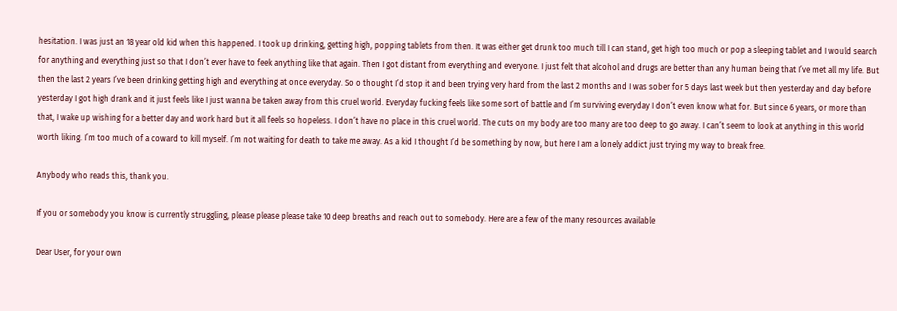hesitation. I was just an 18 year old kid when this happened. I took up drinking, getting high, popping tablets from then. It was either get drunk too much till I can stand, get high too much or pop a sleeping tablet and I would search for anything and everything just so that I don’t ever have to feek anything like that again. Then I got distant from everything and everyone. I just felt that alcohol and drugs are better than any human being that I’ve met all my life. But then the last 2 years I’ve been drinking getting high and everything at once everyday. So o thought I’d stop it and been trying very hard from the last 2 months and I was sober for 5 days last week but then yesterday and day before yesterday I got high drank and it just feels like I just wanna be taken away from this cruel world. Everyday fucking feels like some sort of battle and I’m surviving everyday I don’t even know what for. But since 6 years, or more than that, I wake up wishing for a better day and work hard but it all feels so hopeless. I don’t have no place in this cruel world. The cuts on my body are too many are too deep to go away. I can’t seem to look at anything in this world worth liking. I’m too much of a coward to kill myself. I’m not waiting for death to take me away. As a kid I thought I’d be something by now, but here I am a lonely addict just trying my way to break free.

Anybody who reads this, thank you.

If you or somebody you know is currently struggling, please please please take 10 deep breaths and reach out to somebody. Here are a few of the many resources available

Dear User, for your own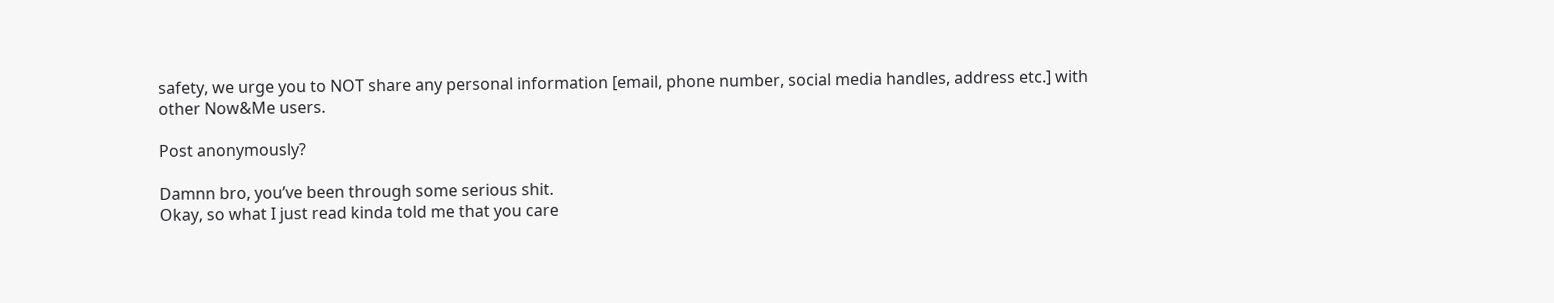safety, we urge you to NOT share any personal information [email, phone number, social media handles, address etc.] with other Now&Me users.

Post anonymously?

Damnn bro, you’ve been through some serious shit.
Okay, so what I just read kinda told me that you care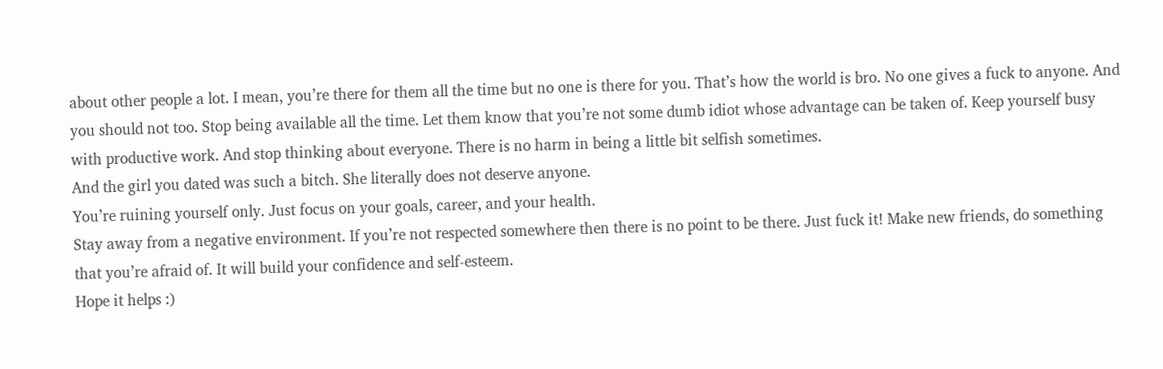about other people a lot. I mean, you’re there for them all the time but no one is there for you. That’s how the world is bro. No one gives a fuck to anyone. And you should not too. Stop being available all the time. Let them know that you’re not some dumb idiot whose advantage can be taken of. Keep yourself busy with productive work. And stop thinking about everyone. There is no harm in being a little bit selfish sometimes.
And the girl you dated was such a bitch. She literally does not deserve anyone.
You’re ruining yourself only. Just focus on your goals, career, and your health.
Stay away from a negative environment. If you’re not respected somewhere then there is no point to be there. Just fuck it! Make new friends, do something that you’re afraid of. It will build your confidence and self-esteem.
Hope it helps :)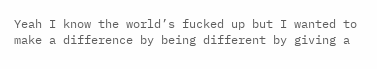Yeah I know the world’s fucked up but I wanted to make a difference by being different by giving a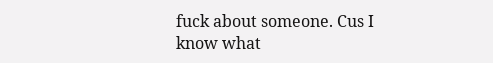fuck about someone. Cus I know what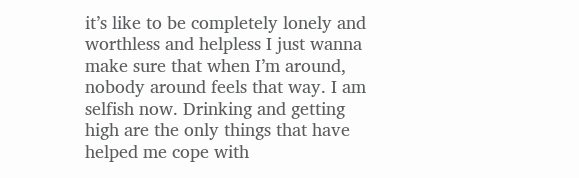it’s like to be completely lonely and worthless and helpless I just wanna make sure that when I’m around, nobody around feels that way. I am selfish now. Drinking and getting high are the only things that have helped me cope with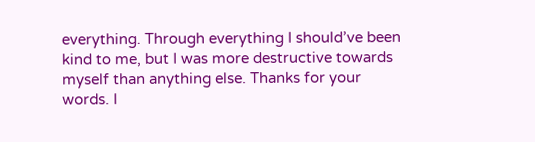everything. Through everything I should’ve been kind to me, but I was more destructive towards myself than anything else. Thanks for your words. I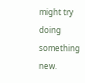might try doing something new.